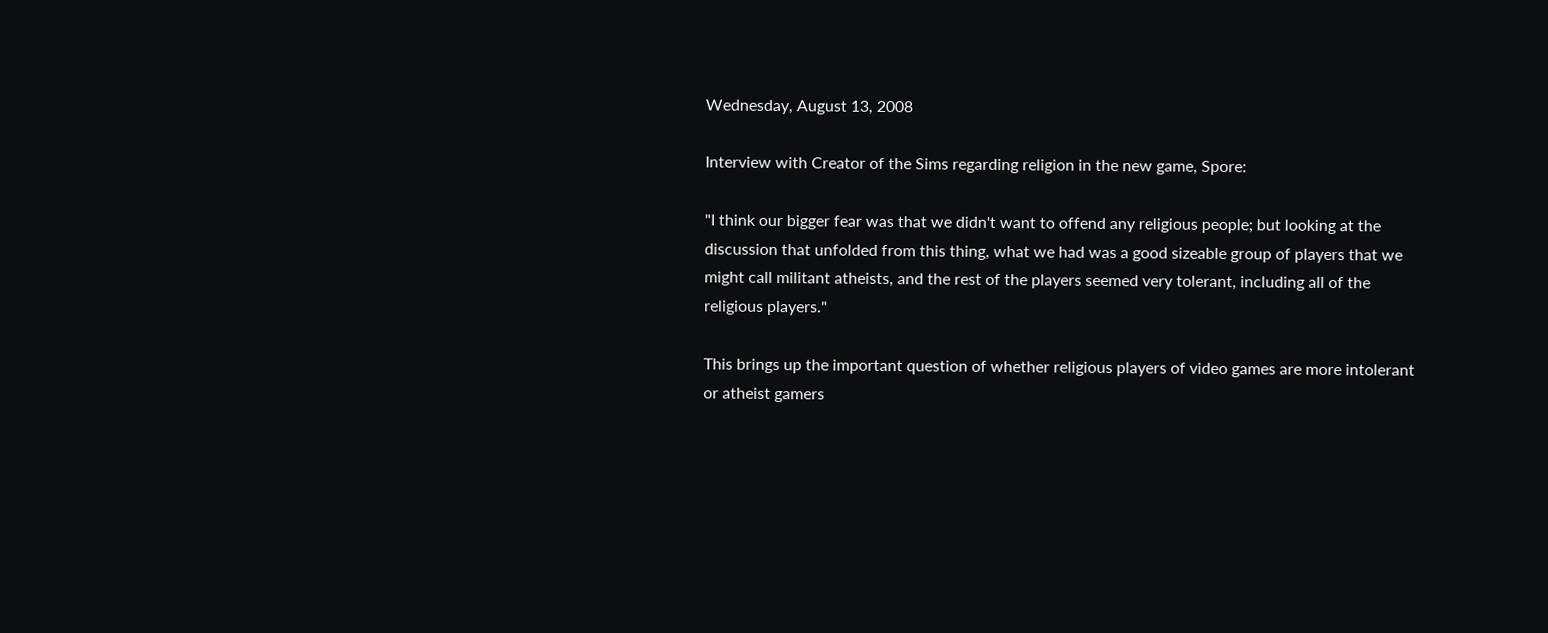Wednesday, August 13, 2008

Interview with Creator of the Sims regarding religion in the new game, Spore:

"I think our bigger fear was that we didn't want to offend any religious people; but looking at the discussion that unfolded from this thing, what we had was a good sizeable group of players that we might call militant atheists, and the rest of the players seemed very tolerant, including all of the religious players."

This brings up the important question of whether religious players of video games are more intolerant or atheist gamers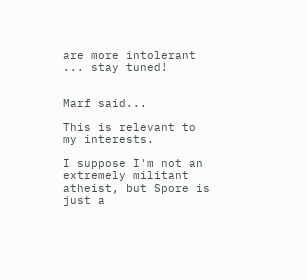are more intolerant ... stay tuned!


Marf said...

This is relevant to my interests.

I suppose I'm not an extremely militant atheist, but Spore is just a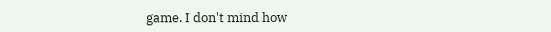game. I don't mind how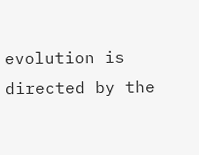evolution is directed by the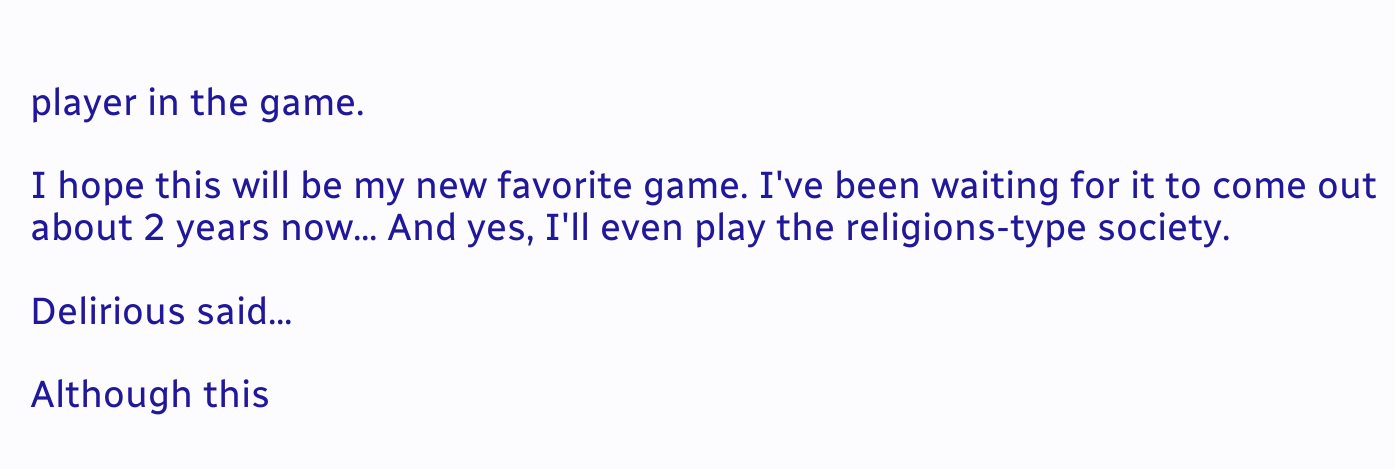player in the game.

I hope this will be my new favorite game. I've been waiting for it to come out about 2 years now... And yes, I'll even play the religions-type society.

Delirious said...

Although this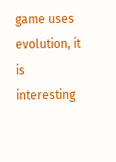game uses evolution, it is interesting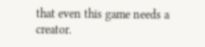that even this game needs a creator.